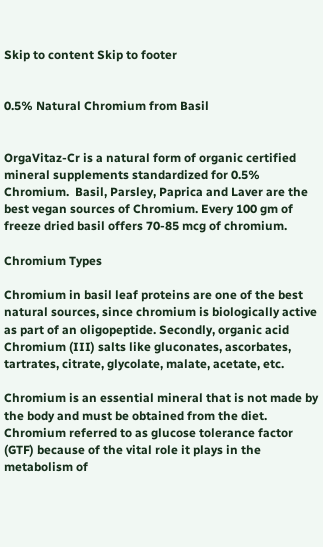Skip to content Skip to footer


0.5% Natural Chromium from Basil


OrgaVitaz-Cr is a natural form of organic certified mineral supplements standardized for 0.5% Chromium.  Basil, Parsley, Paprica and Laver are the best vegan sources of Chromium. Every 100 gm of freeze dried basil offers 70-85 mcg of chromium.

Chromium Types

Chromium in basil leaf proteins are one of the best natural sources, since chromium is biologically active as part of an oligopeptide. Secondly, organic acid Chromium (III) salts like gluconates, ascorbates, tartrates, citrate, glycolate, malate, acetate, etc.

Chromium is an essential mineral that is not made by the body and must be obtained from the diet. Chromium referred to as glucose tolerance factor (GTF) because of the vital role it plays in the metabolism of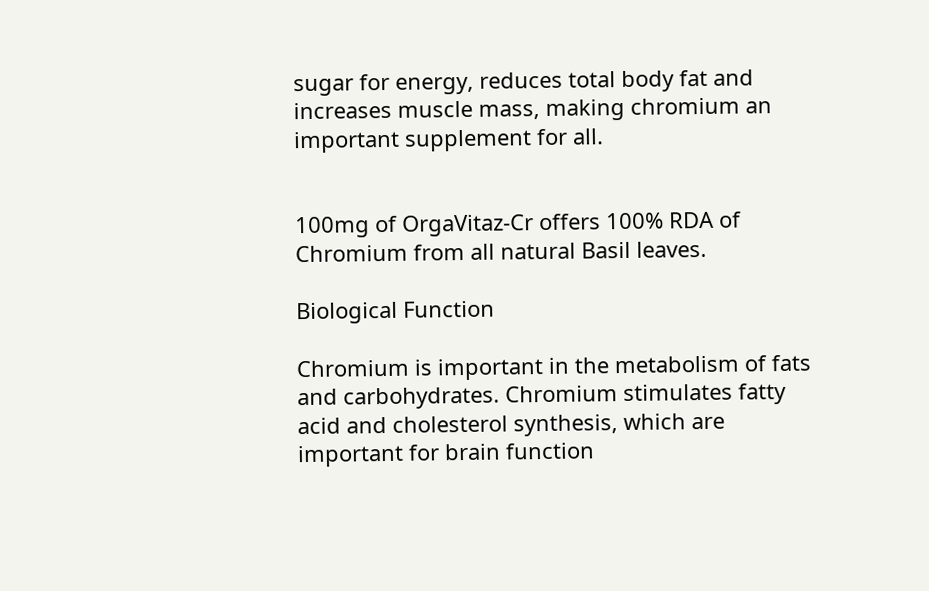sugar for energy, reduces total body fat and increases muscle mass, making chromium an important supplement for all.


100mg of OrgaVitaz-Cr offers 100% RDA of Chromium from all natural Basil leaves.

Biological Function

Chromium is important in the metabolism of fats and carbohydrates. Chromium stimulates fatty acid and cholesterol synthesis, which are important for brain function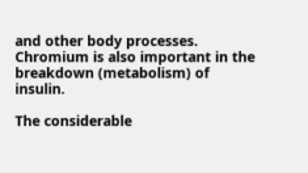and other body processes. Chromium is also important in the breakdown (metabolism) of insulin.

The considerable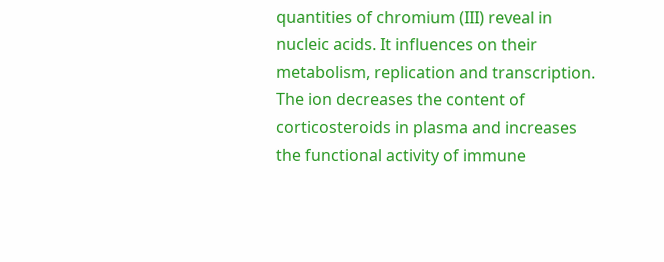quantities of chromium (III) reveal in nucleic acids. It influences on their metabolism, replication and transcription. The ion decreases the content of corticosteroids in plasma and increases the functional activity of immune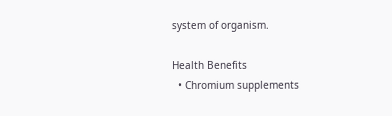system of organism.

Health Benefits
  • Chromium supplements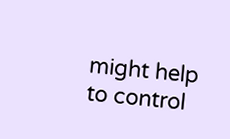might help to control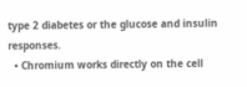type 2 diabetes or the glucose and insulin responses.
  • Chromium works directly on the cell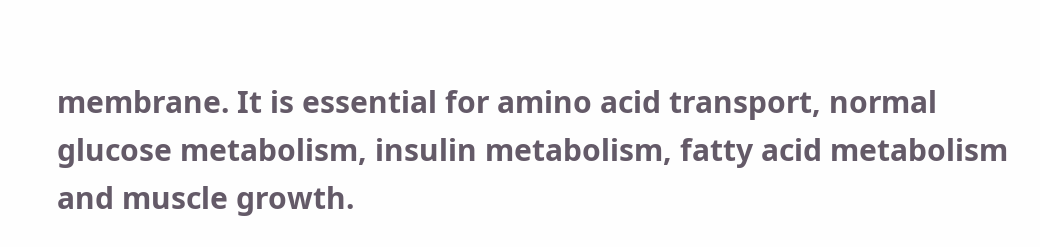membrane. It is essential for amino acid transport, normal glucose metabolism, insulin metabolism, fatty acid metabolism and muscle growth.